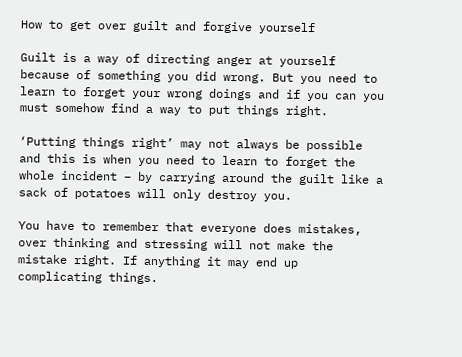How to get over guilt and forgive yourself

Guilt is a way of directing anger at yourself because of something you did wrong. But you need to learn to forget your wrong doings and if you can you must somehow find a way to put things right.

‘Putting things right’ may not always be possible and this is when you need to learn to forget the whole incident – by carrying around the guilt like a sack of potatoes will only destroy you.

You have to remember that everyone does mistakes, over thinking and stressing will not make the mistake right. If anything it may end up complicating things.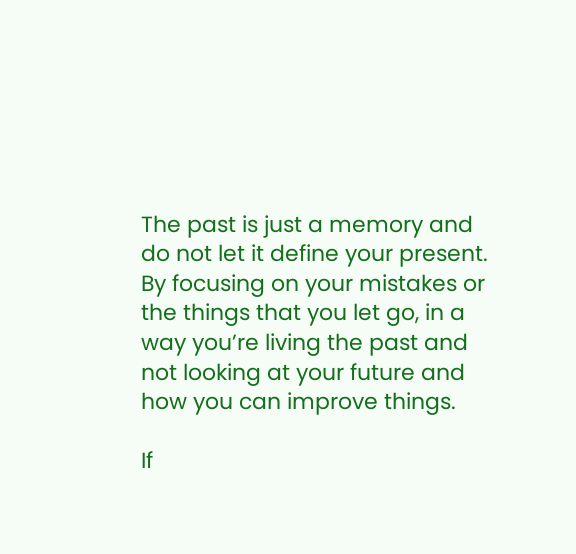The past is just a memory and do not let it define your present. By focusing on your mistakes or the things that you let go, in a way you’re living the past and not looking at your future and how you can improve things.

If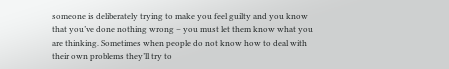someone is deliberately trying to make you feel guilty and you know that you’ve done nothing wrong – you must let them know what you are thinking. Sometimes when people do not know how to deal with their own problems they’ll try to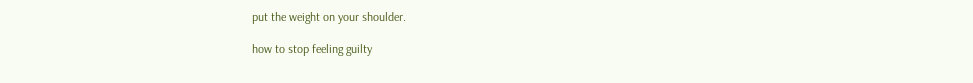put the weight on your shoulder.

how to stop feeling guilty